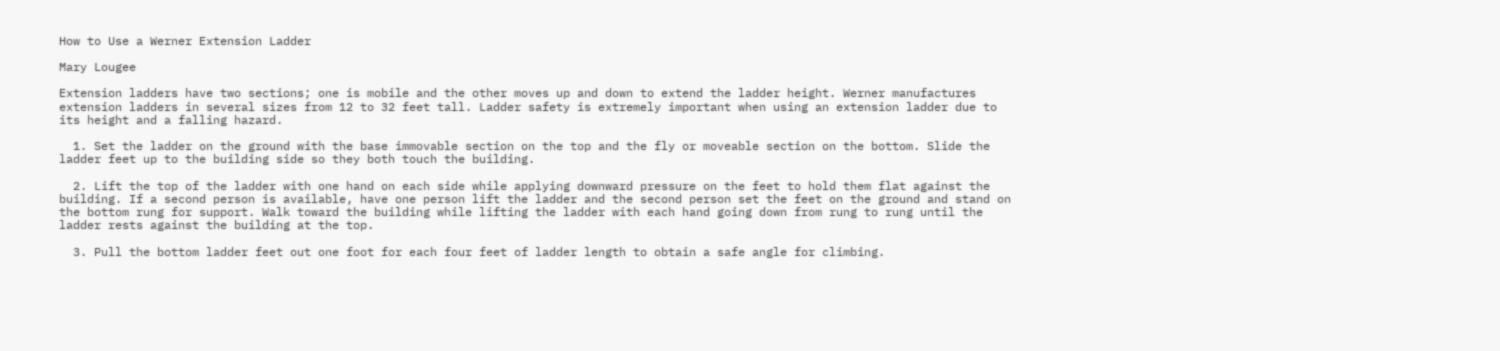How to Use a Werner Extension Ladder

Mary Lougee

Extension ladders have two sections; one is mobile and the other moves up and down to extend the ladder height. Werner manufactures extension ladders in several sizes from 12 to 32 feet tall. Ladder safety is extremely important when using an extension ladder due to its height and a falling hazard.

  1. Set the ladder on the ground with the base immovable section on the top and the fly or moveable section on the bottom. Slide the ladder feet up to the building side so they both touch the building.

  2. Lift the top of the ladder with one hand on each side while applying downward pressure on the feet to hold them flat against the building. If a second person is available, have one person lift the ladder and the second person set the feet on the ground and stand on the bottom rung for support. Walk toward the building while lifting the ladder with each hand going down from rung to rung until the ladder rests against the building at the top.

  3. Pull the bottom ladder feet out one foot for each four feet of ladder length to obtain a safe angle for climbing.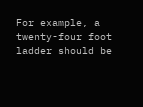For example, a twenty-four foot ladder should be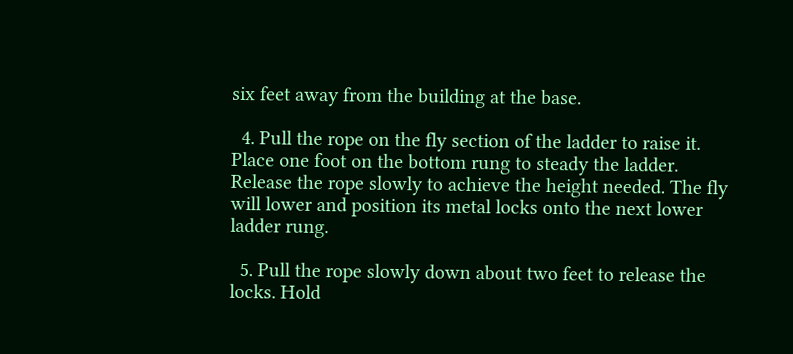six feet away from the building at the base.

  4. Pull the rope on the fly section of the ladder to raise it. Place one foot on the bottom rung to steady the ladder. Release the rope slowly to achieve the height needed. The fly will lower and position its metal locks onto the next lower ladder rung.

  5. Pull the rope slowly down about two feet to release the locks. Hold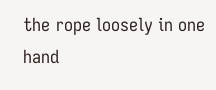the rope loosely in one hand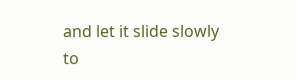and let it slide slowly to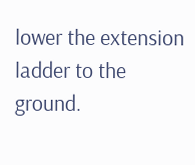lower the extension ladder to the ground.